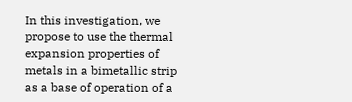In this investigation, we propose to use the thermal expansion properties of metals in a bimetallic strip as a base of operation of a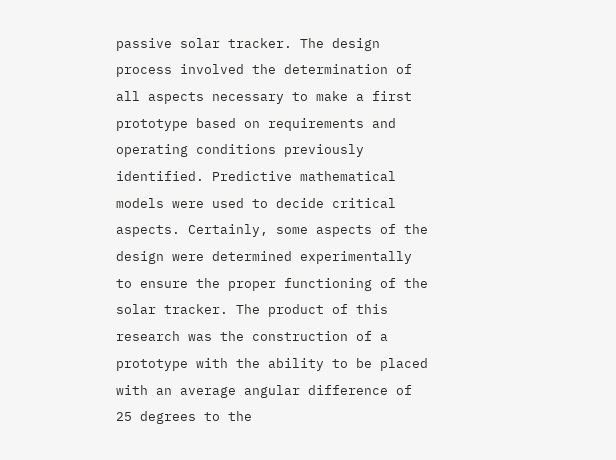passive solar tracker. The design process involved the determination of all aspects necessary to make a first prototype based on requirements and operating conditions previously identified. Predictive mathematical models were used to decide critical aspects. Certainly, some aspects of the design were determined experimentally to ensure the proper functioning of the solar tracker. The product of this research was the construction of a prototype with the ability to be placed with an average angular difference of 25 degrees to the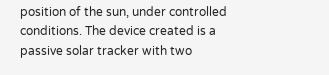position of the sun, under controlled conditions. The device created is a passive solar tracker with two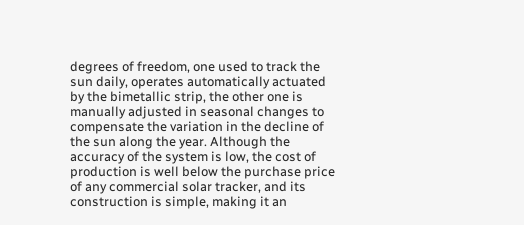degrees of freedom, one used to track the sun daily, operates automatically actuated by the bimetallic strip, the other one is manually adjusted in seasonal changes to compensate the variation in the decline of the sun along the year. Although the accuracy of the system is low, the cost of production is well below the purchase price of any commercial solar tracker, and its construction is simple, making it an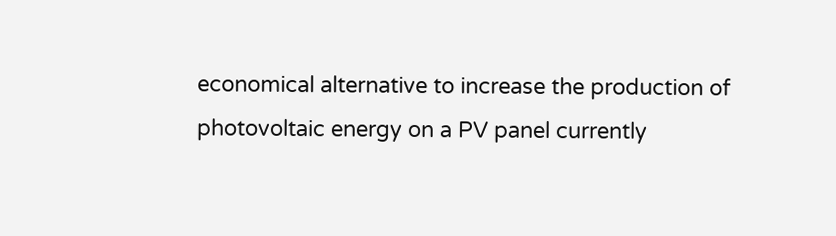economical alternative to increase the production of photovoltaic energy on a PV panel currently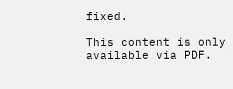fixed.

This content is only available via PDF.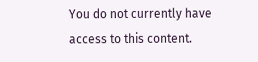You do not currently have access to this content.